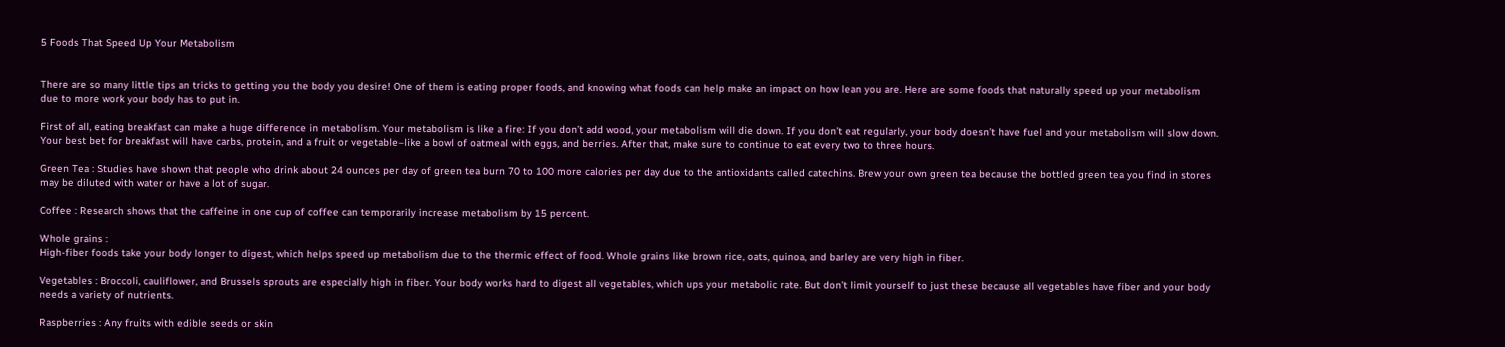5 Foods That Speed Up Your Metabolism


There are so many little tips an tricks to getting you the body you desire! One of them is eating proper foods, and knowing what foods can help make an impact on how lean you are. Here are some foods that naturally speed up your metabolism due to more work your body has to put in.

First of all, eating breakfast can make a huge difference in metabolism. Your metabolism is like a fire: If you don’t add wood, your metabolism will die down. If you don’t eat regularly, your body doesn’t have fuel and your metabolism will slow down. Your best bet for breakfast will have carbs, protein, and a fruit or vegetable–like a bowl of oatmeal with eggs, and berries. After that, make sure to continue to eat every two to three hours.

Green Tea : Studies have shown that people who drink about 24 ounces per day of green tea burn 70 to 100 more calories per day due to the antioxidants called catechins. Brew your own green tea because the bottled green tea you find in stores may be diluted with water or have a lot of sugar.

Coffee : Research shows that the caffeine in one cup of coffee can temporarily increase metabolism by 15 percent.

Whole grains :
High-fiber foods take your body longer to digest, which helps speed up metabolism due to the thermic effect of food. Whole grains like brown rice, oats, quinoa, and barley are very high in fiber.

Vegetables : Broccoli, cauliflower, and Brussels sprouts are especially high in fiber. Your body works hard to digest all vegetables, which ups your metabolic rate. But don’t limit yourself to just these because all vegetables have fiber and your body needs a variety of nutrients.

Raspberries : Any fruits with edible seeds or skin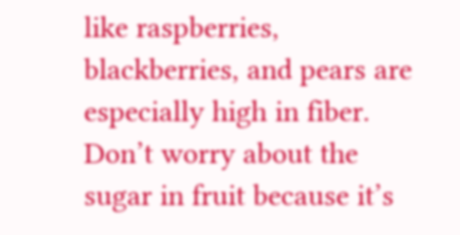like raspberries, blackberries, and pears are especially high in fiber. Don’t worry about the sugar in fruit because it’s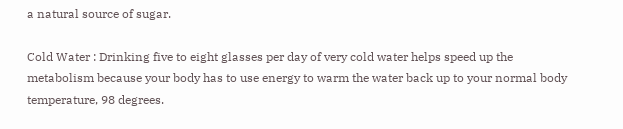a natural source of sugar.

Cold Water : Drinking five to eight glasses per day of very cold water helps speed up the metabolism because your body has to use energy to warm the water back up to your normal body temperature, 98 degrees.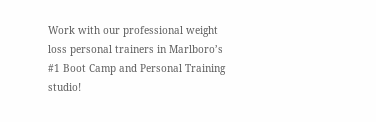Work with our professional weight loss personal trainers in Marlboro’s #1 Boot Camp and Personal Training studio!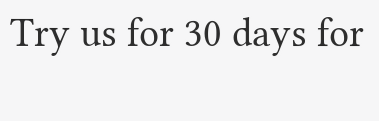Try us for 30 days for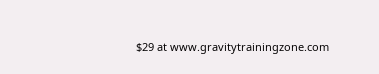$29 at www.gravitytrainingzone.com